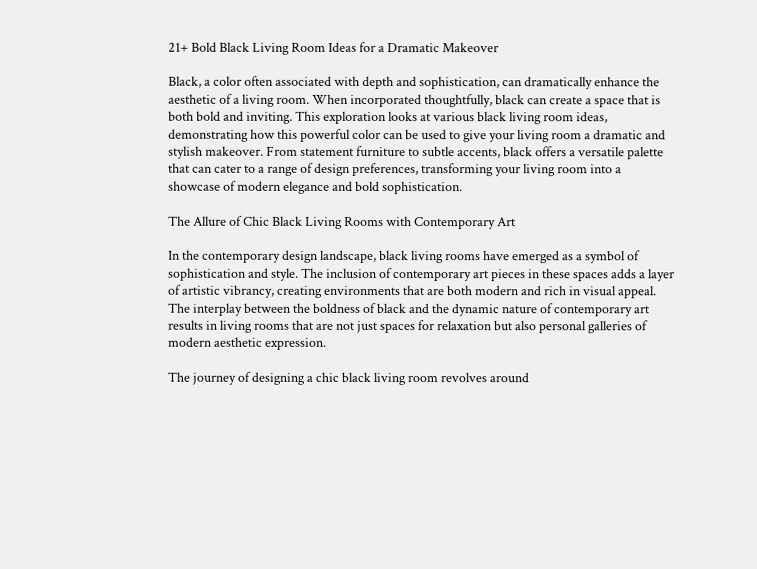21+ Bold Black Living Room Ideas for a Dramatic Makeover

Black, a color often associated with depth and sophistication, can dramatically enhance the aesthetic of a living room. When incorporated thoughtfully, black can create a space that is both bold and inviting. This exploration looks at various black living room ideas, demonstrating how this powerful color can be used to give your living room a dramatic and stylish makeover. From statement furniture to subtle accents, black offers a versatile palette that can cater to a range of design preferences, transforming your living room into a showcase of modern elegance and bold sophistication.

The Allure of Chic Black Living Rooms with Contemporary Art

In the contemporary design landscape, black living rooms have emerged as a symbol of sophistication and style. The inclusion of contemporary art pieces in these spaces adds a layer of artistic vibrancy, creating environments that are both modern and rich in visual appeal. The interplay between the boldness of black and the dynamic nature of contemporary art results in living rooms that are not just spaces for relaxation but also personal galleries of modern aesthetic expression.

The journey of designing a chic black living room revolves around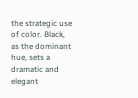the strategic use of color. Black, as the dominant hue, sets a dramatic and elegant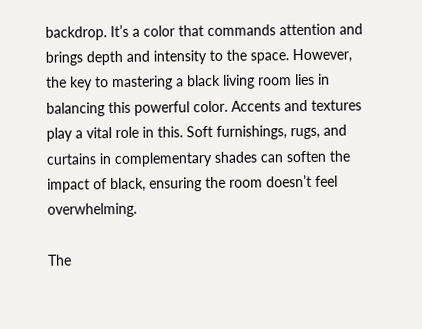backdrop. It’s a color that commands attention and brings depth and intensity to the space. However, the key to mastering a black living room lies in balancing this powerful color. Accents and textures play a vital role in this. Soft furnishings, rugs, and curtains in complementary shades can soften the impact of black, ensuring the room doesn’t feel overwhelming.

The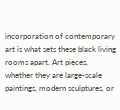incorporation of contemporary art is what sets these black living rooms apart. Art pieces, whether they are large-scale paintings, modern sculptures, or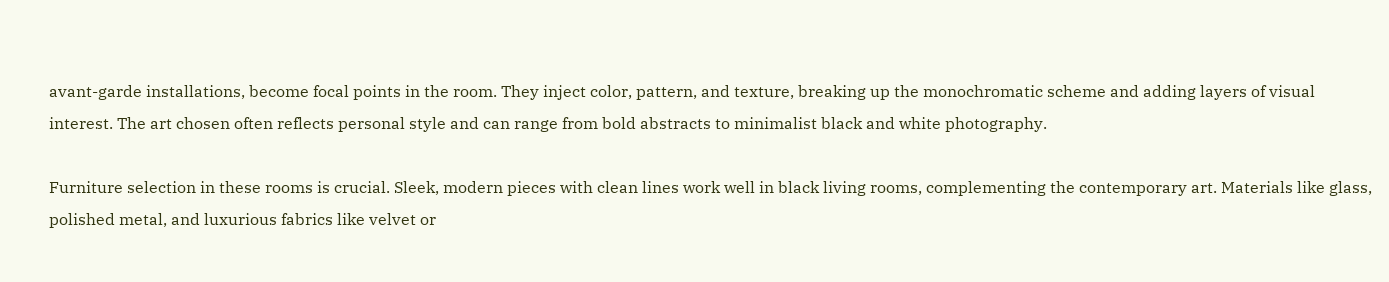avant-garde installations, become focal points in the room. They inject color, pattern, and texture, breaking up the monochromatic scheme and adding layers of visual interest. The art chosen often reflects personal style and can range from bold abstracts to minimalist black and white photography.

Furniture selection in these rooms is crucial. Sleek, modern pieces with clean lines work well in black living rooms, complementing the contemporary art. Materials like glass, polished metal, and luxurious fabrics like velvet or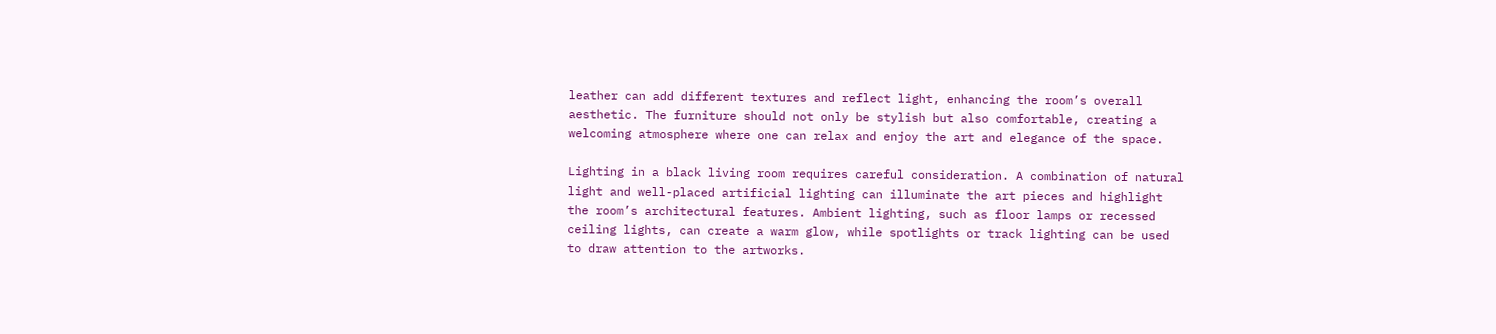leather can add different textures and reflect light, enhancing the room’s overall aesthetic. The furniture should not only be stylish but also comfortable, creating a welcoming atmosphere where one can relax and enjoy the art and elegance of the space.

Lighting in a black living room requires careful consideration. A combination of natural light and well-placed artificial lighting can illuminate the art pieces and highlight the room’s architectural features. Ambient lighting, such as floor lamps or recessed ceiling lights, can create a warm glow, while spotlights or track lighting can be used to draw attention to the artworks.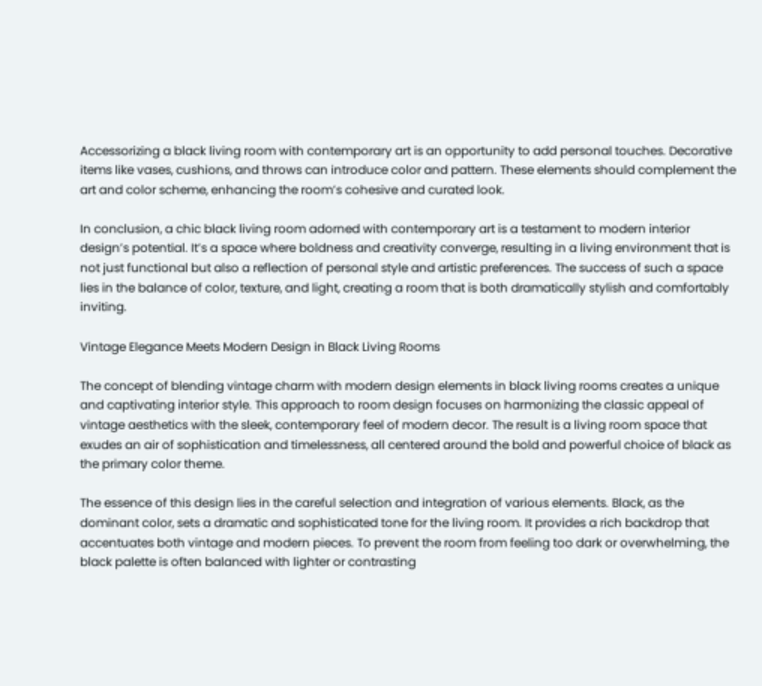Accessorizing a black living room with contemporary art is an opportunity to add personal touches. Decorative items like vases, cushions, and throws can introduce color and pattern. These elements should complement the art and color scheme, enhancing the room’s cohesive and curated look.

In conclusion, a chic black living room adorned with contemporary art is a testament to modern interior design’s potential. It’s a space where boldness and creativity converge, resulting in a living environment that is not just functional but also a reflection of personal style and artistic preferences. The success of such a space lies in the balance of color, texture, and light, creating a room that is both dramatically stylish and comfortably inviting.

Vintage Elegance Meets Modern Design in Black Living Rooms

The concept of blending vintage charm with modern design elements in black living rooms creates a unique and captivating interior style. This approach to room design focuses on harmonizing the classic appeal of vintage aesthetics with the sleek, contemporary feel of modern decor. The result is a living room space that exudes an air of sophistication and timelessness, all centered around the bold and powerful choice of black as the primary color theme.

The essence of this design lies in the careful selection and integration of various elements. Black, as the dominant color, sets a dramatic and sophisticated tone for the living room. It provides a rich backdrop that accentuates both vintage and modern pieces. To prevent the room from feeling too dark or overwhelming, the black palette is often balanced with lighter or contrasting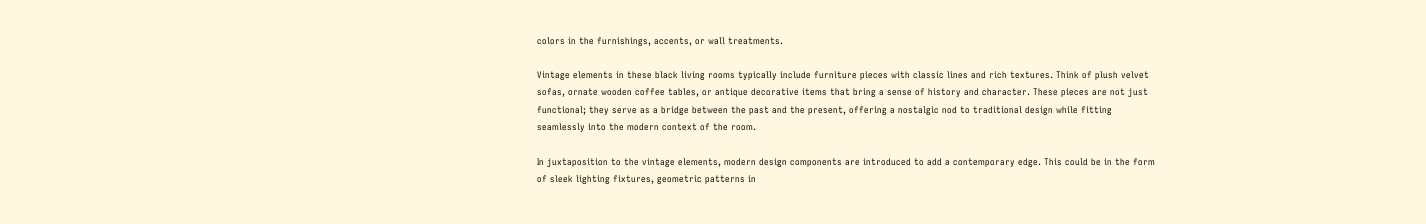colors in the furnishings, accents, or wall treatments.

Vintage elements in these black living rooms typically include furniture pieces with classic lines and rich textures. Think of plush velvet sofas, ornate wooden coffee tables, or antique decorative items that bring a sense of history and character. These pieces are not just functional; they serve as a bridge between the past and the present, offering a nostalgic nod to traditional design while fitting seamlessly into the modern context of the room.

In juxtaposition to the vintage elements, modern design components are introduced to add a contemporary edge. This could be in the form of sleek lighting fixtures, geometric patterns in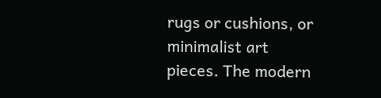rugs or cushions, or minimalist art pieces. The modern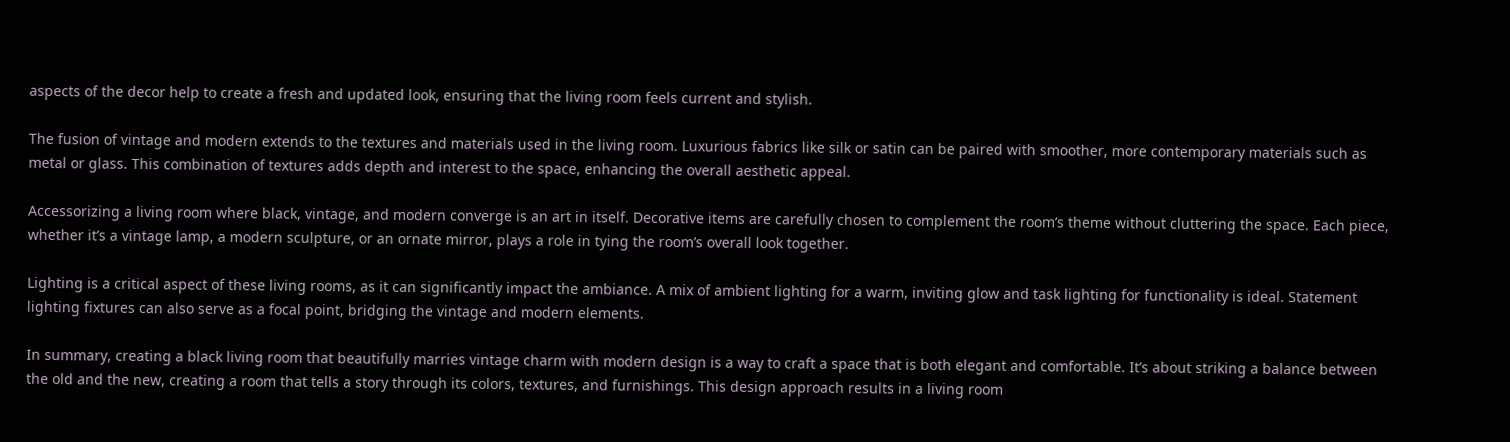aspects of the decor help to create a fresh and updated look, ensuring that the living room feels current and stylish.

The fusion of vintage and modern extends to the textures and materials used in the living room. Luxurious fabrics like silk or satin can be paired with smoother, more contemporary materials such as metal or glass. This combination of textures adds depth and interest to the space, enhancing the overall aesthetic appeal.

Accessorizing a living room where black, vintage, and modern converge is an art in itself. Decorative items are carefully chosen to complement the room’s theme without cluttering the space. Each piece, whether it’s a vintage lamp, a modern sculpture, or an ornate mirror, plays a role in tying the room’s overall look together.

Lighting is a critical aspect of these living rooms, as it can significantly impact the ambiance. A mix of ambient lighting for a warm, inviting glow and task lighting for functionality is ideal. Statement lighting fixtures can also serve as a focal point, bridging the vintage and modern elements.

In summary, creating a black living room that beautifully marries vintage charm with modern design is a way to craft a space that is both elegant and comfortable. It’s about striking a balance between the old and the new, creating a room that tells a story through its colors, textures, and furnishings. This design approach results in a living room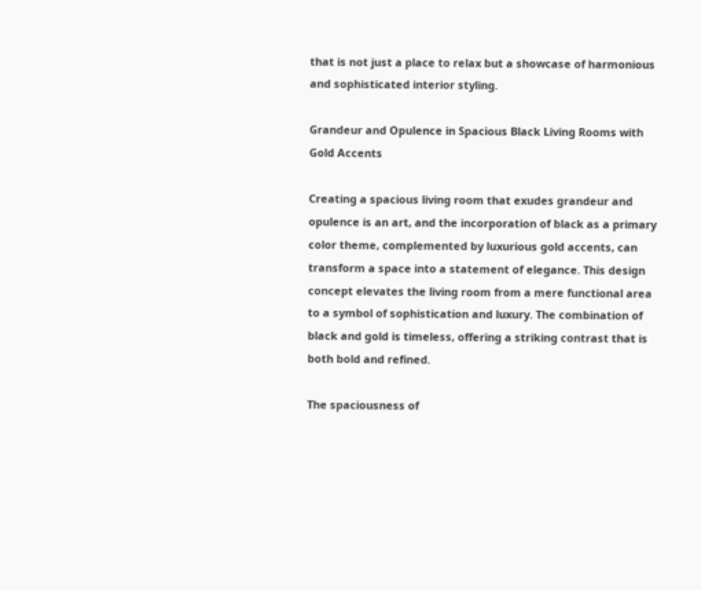that is not just a place to relax but a showcase of harmonious and sophisticated interior styling.

Grandeur and Opulence in Spacious Black Living Rooms with Gold Accents

Creating a spacious living room that exudes grandeur and opulence is an art, and the incorporation of black as a primary color theme, complemented by luxurious gold accents, can transform a space into a statement of elegance. This design concept elevates the living room from a mere functional area to a symbol of sophistication and luxury. The combination of black and gold is timeless, offering a striking contrast that is both bold and refined.

The spaciousness of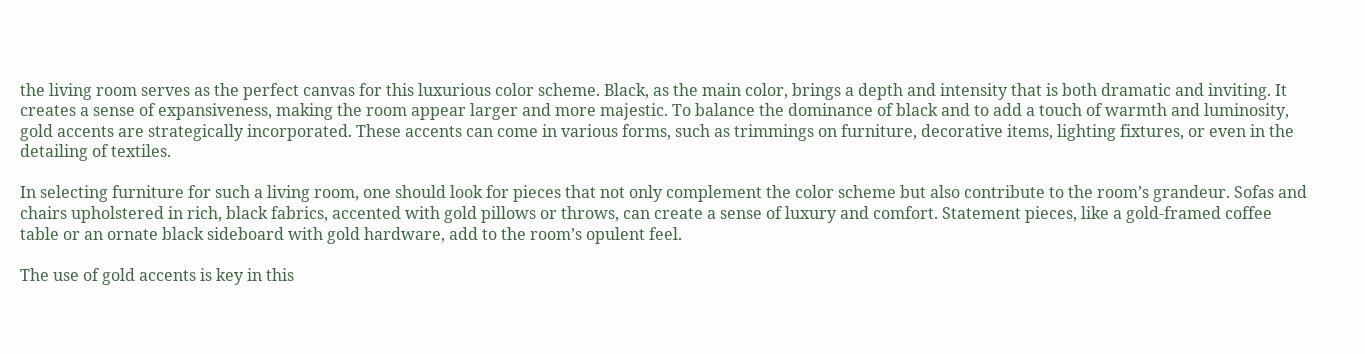the living room serves as the perfect canvas for this luxurious color scheme. Black, as the main color, brings a depth and intensity that is both dramatic and inviting. It creates a sense of expansiveness, making the room appear larger and more majestic. To balance the dominance of black and to add a touch of warmth and luminosity, gold accents are strategically incorporated. These accents can come in various forms, such as trimmings on furniture, decorative items, lighting fixtures, or even in the detailing of textiles.

In selecting furniture for such a living room, one should look for pieces that not only complement the color scheme but also contribute to the room’s grandeur. Sofas and chairs upholstered in rich, black fabrics, accented with gold pillows or throws, can create a sense of luxury and comfort. Statement pieces, like a gold-framed coffee table or an ornate black sideboard with gold hardware, add to the room’s opulent feel.

The use of gold accents is key in this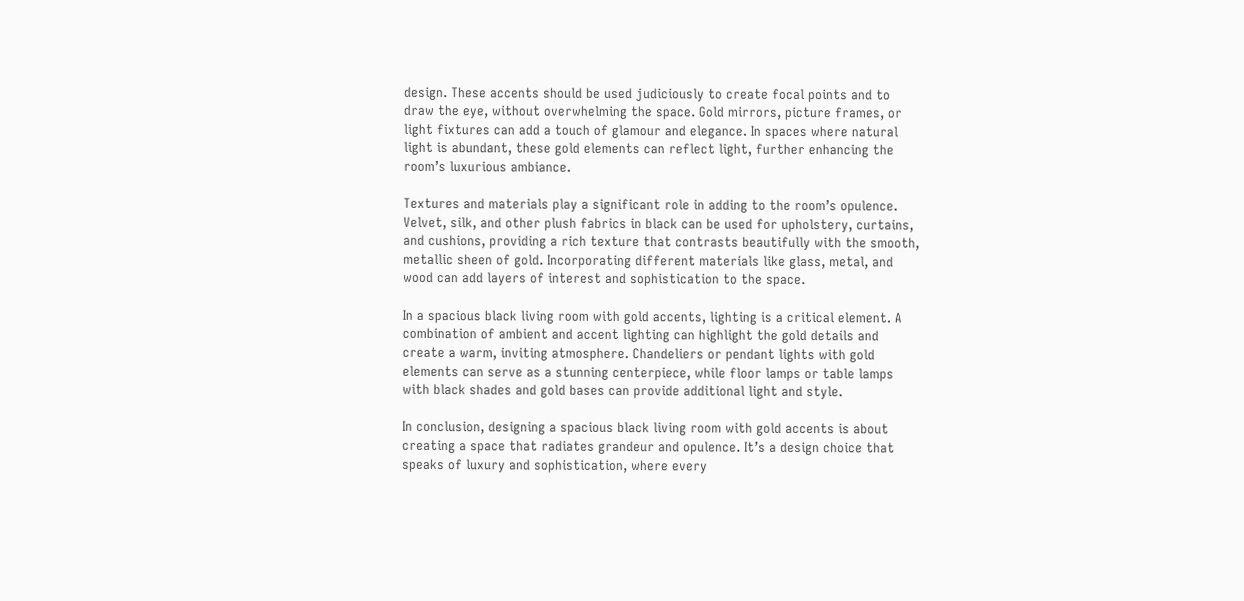design. These accents should be used judiciously to create focal points and to draw the eye, without overwhelming the space. Gold mirrors, picture frames, or light fixtures can add a touch of glamour and elegance. In spaces where natural light is abundant, these gold elements can reflect light, further enhancing the room’s luxurious ambiance.

Textures and materials play a significant role in adding to the room’s opulence. Velvet, silk, and other plush fabrics in black can be used for upholstery, curtains, and cushions, providing a rich texture that contrasts beautifully with the smooth, metallic sheen of gold. Incorporating different materials like glass, metal, and wood can add layers of interest and sophistication to the space.

In a spacious black living room with gold accents, lighting is a critical element. A combination of ambient and accent lighting can highlight the gold details and create a warm, inviting atmosphere. Chandeliers or pendant lights with gold elements can serve as a stunning centerpiece, while floor lamps or table lamps with black shades and gold bases can provide additional light and style.

In conclusion, designing a spacious black living room with gold accents is about creating a space that radiates grandeur and opulence. It’s a design choice that speaks of luxury and sophistication, where every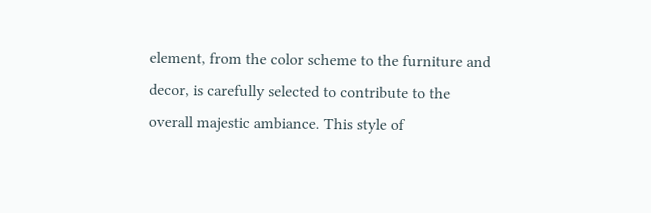element, from the color scheme to the furniture and decor, is carefully selected to contribute to the overall majestic ambiance. This style of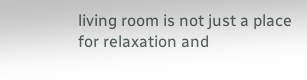living room is not just a place for relaxation and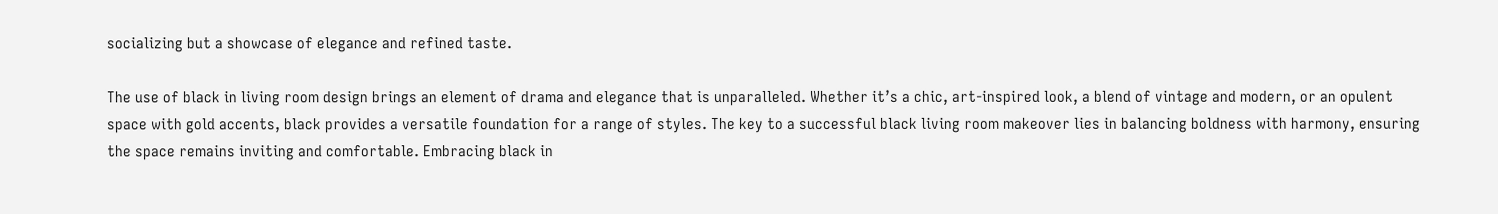socializing but a showcase of elegance and refined taste.

The use of black in living room design brings an element of drama and elegance that is unparalleled. Whether it’s a chic, art-inspired look, a blend of vintage and modern, or an opulent space with gold accents, black provides a versatile foundation for a range of styles. The key to a successful black living room makeover lies in balancing boldness with harmony, ensuring the space remains inviting and comfortable. Embracing black in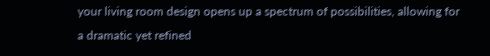your living room design opens up a spectrum of possibilities, allowing for a dramatic yet refined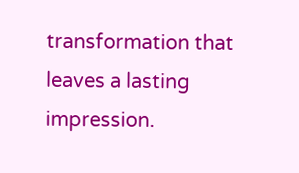transformation that leaves a lasting impression.